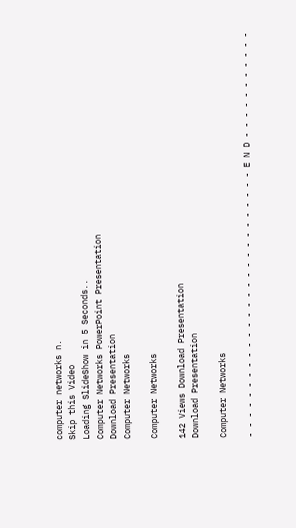computer networks n.
Skip this Video
Loading SlideShow in 5 Seconds..
Computer Networks PowerPoint Presentation
Download Presentation
Computer Networks

Computer Networks

142 Views Download Presentation
Download Presentation

Computer Networks

- - - - - - - - - - - - - - - - - - - - - - - - - - - E N D - - - - - - - - - - -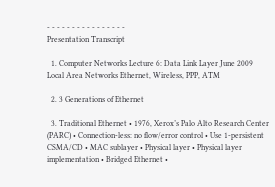- - - - - - - - - - - - - - - -
Presentation Transcript

  1. Computer Networks Lecture 6: Data Link Layer June 2009 Local Area Networks Ethernet, Wireless, PPP, ATM

  2. 3 Generations of Ethernet

  3. Traditional Ethernet • 1976, Xerox’s Palo Alto Research Center (PARC) • Connection-less: no flow/error control • Use 1-persistent CSMA/CD • MAC sublayer • Physical layer • Physical layer implementation • Bridged Ethernet •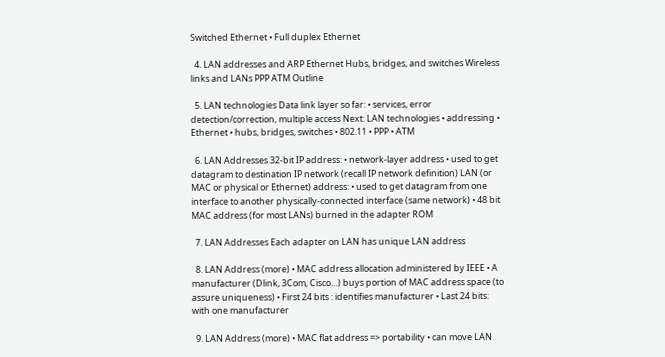Switched Ethernet • Full duplex Ethernet

  4. LAN addresses and ARP Ethernet Hubs, bridges, and switches Wireless links and LANs PPP ATM Outline

  5. LAN technologies Data link layer so far: • services, error detection/correction, multiple access Next: LAN technologies • addressing • Ethernet • hubs, bridges, switches • 802.11 • PPP • ATM

  6. LAN Addresses 32-bit IP address: • network-layer address • used to get datagram to destination IP network (recall IP network definition) LAN (or MAC or physical or Ethernet) address: • used to get datagram from one interface to another physically-connected interface (same network) • 48 bit MAC address (for most LANs) burned in the adapter ROM

  7. LAN Addresses Each adapter on LAN has unique LAN address

  8. LAN Address (more) • MAC address allocation administered by IEEE • A manufacturer (Dlink, 3Com, Cisco…) buys portion of MAC address space (to assure uniqueness) • First 24 bits : identifies manufacturer • Last 24 bits: with one manufacturer

  9. LAN Address (more) • MAC flat address => portability • can move LAN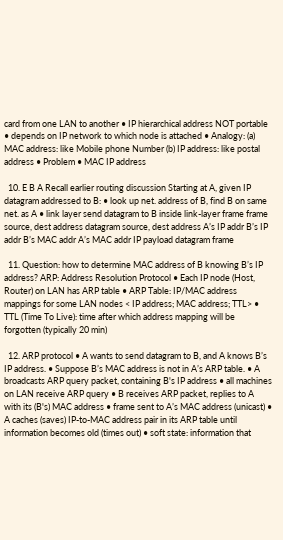card from one LAN to another • IP hierarchical address NOT portable • depends on IP network to which node is attached • Analogy: (a) MAC address: like Mobile phone Number (b) IP address: like postal address • Problem • MAC IP address

  10. E B A Recall earlier routing discussion Starting at A, given IP datagram addressed to B: • look up net. address of B, find B on same net. as A • link layer send datagram to B inside link-layer frame frame source, dest address datagram source, dest address A’s IP addr B’s IP addr B’s MAC addr A’s MAC addr IP payload datagram frame

  11. Question: how to determine MAC address of B knowing B’s IP address? ARP: Address Resolution Protocol • Each IP node (Host, Router) on LAN has ARP table • ARP Table: IP/MAC address mappings for some LAN nodes < IP address; MAC address; TTL> • TTL (Time To Live): time after which address mapping will be forgotten (typically 20 min)

  12. ARP protocol • A wants to send datagram to B, and A knows B’s IP address. • Suppose B’s MAC address is not in A’s ARP table. • A broadcasts ARP query packet, containing B's IP address • all machines on LAN receive ARP query • B receives ARP packet, replies to A with its (B's) MAC address • frame sent to A’s MAC address (unicast) • A caches (saves) IP-to-MAC address pair in its ARP table until information becomes old (times out) • soft state: information that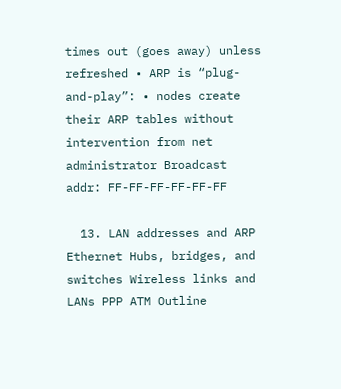times out (goes away) unless refreshed • ARP is “plug-and-play”: • nodes create their ARP tables without intervention from net administrator Broadcast addr: FF-FF-FF-FF-FF-FF

  13. LAN addresses and ARP Ethernet Hubs, bridges, and switches Wireless links and LANs PPP ATM Outline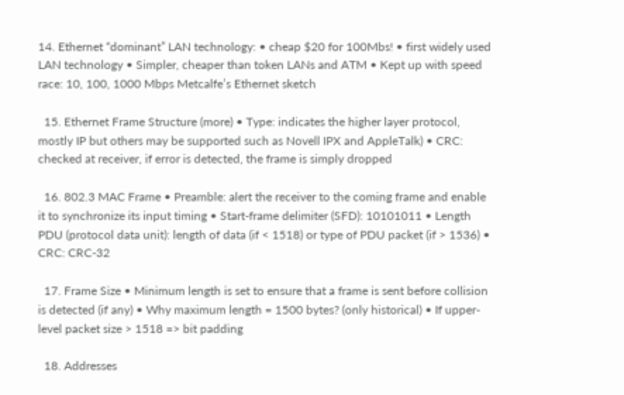14. Ethernet “dominant” LAN technology: • cheap $20 for 100Mbs! • first widely used LAN technology • Simpler, cheaper than token LANs and ATM • Kept up with speed race: 10, 100, 1000 Mbps Metcalfe’s Ethernet sketch

  15. Ethernet Frame Structure (more) • Type: indicates the higher layer protocol, mostly IP but others may be supported such as Novell IPX and AppleTalk) • CRC: checked at receiver, if error is detected, the frame is simply dropped

  16. 802.3 MAC Frame • Preamble: alert the receiver to the coming frame and enable it to synchronize its input timing • Start-frame delimiter (SFD): 10101011 • Length PDU (protocol data unit): length of data (if < 1518) or type of PDU packet (if > 1536) • CRC: CRC-32

  17. Frame Size • Minimum length is set to ensure that a frame is sent before collision is detected (if any) • Why maximum length = 1500 bytes? (only historical) • If upper-level packet size > 1518 => bit padding

  18. Addresses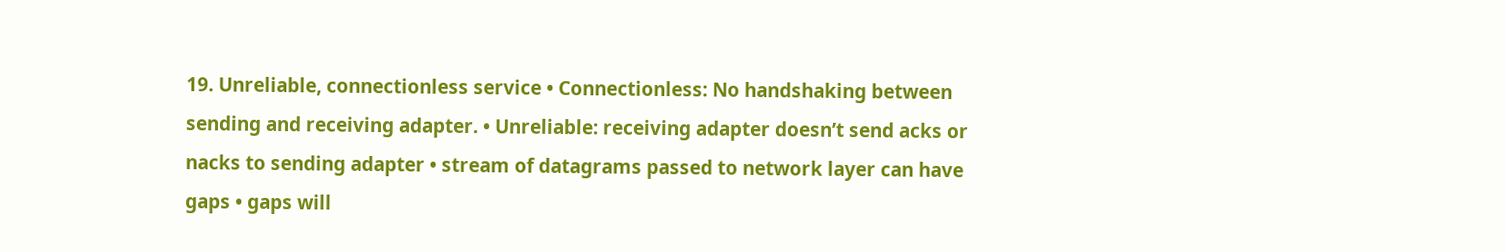19. Unreliable, connectionless service • Connectionless: No handshaking between sending and receiving adapter. • Unreliable: receiving adapter doesn’t send acks or nacks to sending adapter • stream of datagrams passed to network layer can have gaps • gaps will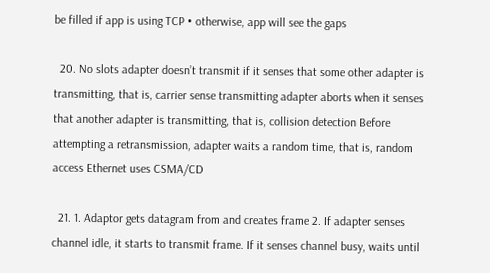be filled if app is using TCP • otherwise, app will see the gaps

  20. No slots adapter doesn’t transmit if it senses that some other adapter is transmitting, that is, carrier sense transmitting adapter aborts when it senses that another adapter is transmitting, that is, collision detection Before attempting a retransmission, adapter waits a random time, that is, random access Ethernet uses CSMA/CD

  21. 1. Adaptor gets datagram from and creates frame 2. If adapter senses channel idle, it starts to transmit frame. If it senses channel busy, waits until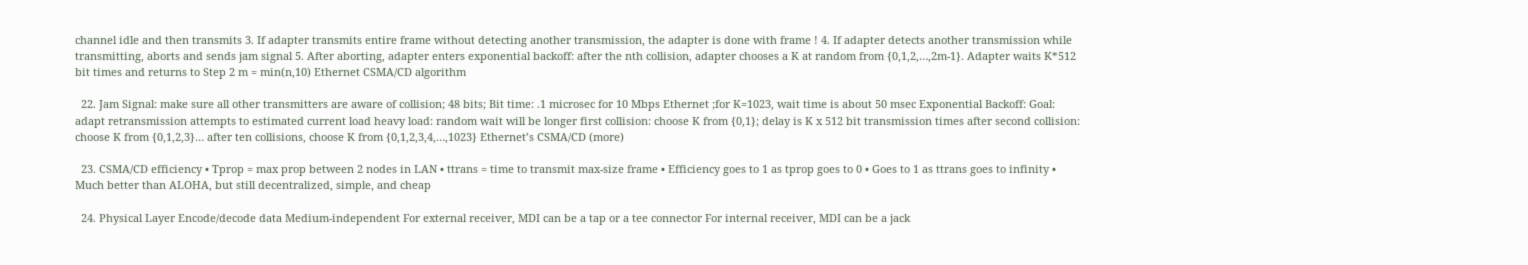channel idle and then transmits 3. If adapter transmits entire frame without detecting another transmission, the adapter is done with frame ! 4. If adapter detects another transmission while transmitting, aborts and sends jam signal 5. After aborting, adapter enters exponential backoff: after the nth collision, adapter chooses a K at random from {0,1,2,…,2m-1}. Adapter waits K*512 bit times and returns to Step 2 m = min(n,10) Ethernet CSMA/CD algorithm

  22. Jam Signal: make sure all other transmitters are aware of collision; 48 bits; Bit time: .1 microsec for 10 Mbps Ethernet ;for K=1023, wait time is about 50 msec Exponential Backoff: Goal: adapt retransmission attempts to estimated current load heavy load: random wait will be longer first collision: choose K from {0,1}; delay is K x 512 bit transmission times after second collision: choose K from {0,1,2,3}… after ten collisions, choose K from {0,1,2,3,4,…,1023} Ethernet’s CSMA/CD (more)

  23. CSMA/CD efficiency • Tprop = max prop between 2 nodes in LAN • ttrans = time to transmit max-size frame • Efficiency goes to 1 as tprop goes to 0 • Goes to 1 as ttrans goes to infinity • Much better than ALOHA, but still decentralized, simple, and cheap

  24. Physical Layer Encode/decode data Medium-independent For external receiver, MDI can be a tap or a tee connector For internal receiver, MDI can be a jack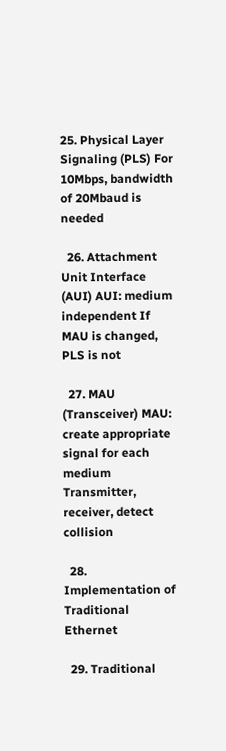25. Physical Layer Signaling (PLS) For 10Mbps, bandwidth of 20Mbaud is needed

  26. Attachment Unit Interface (AUI) AUI: medium independent If MAU is changed, PLS is not

  27. MAU (Transceiver) MAU: create appropriate signal for each medium Transmitter, receiver, detect collision

  28. Implementation of Traditional Ethernet

  29. Traditional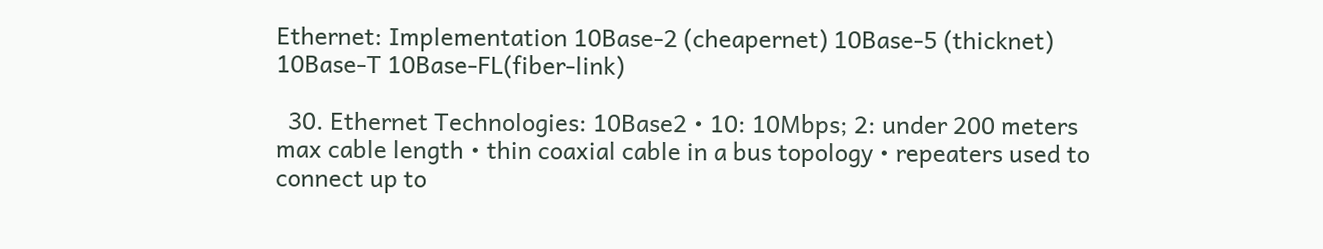Ethernet: Implementation 10Base-2 (cheapernet) 10Base-5 (thicknet) 10Base-T 10Base-FL(fiber-link)

  30. Ethernet Technologies: 10Base2 • 10: 10Mbps; 2: under 200 meters max cable length • thin coaxial cable in a bus topology • repeaters used to connect up to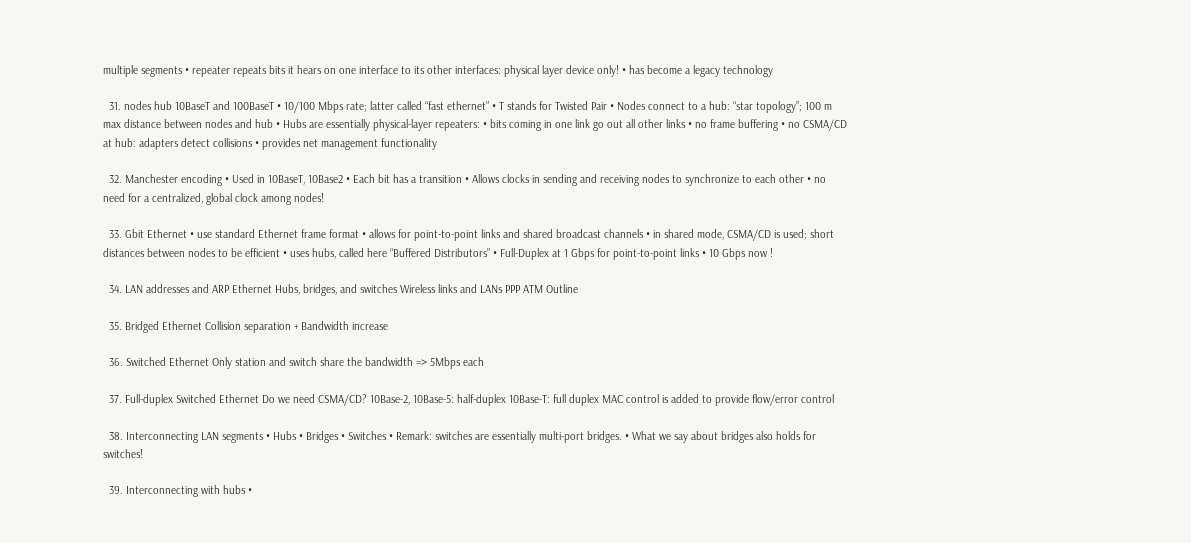multiple segments • repeater repeats bits it hears on one interface to its other interfaces: physical layer device only! • has become a legacy technology

  31. nodes hub 10BaseT and 100BaseT • 10/100 Mbps rate; latter called “fast ethernet” • T stands for Twisted Pair • Nodes connect to a hub: “star topology”; 100 m max distance between nodes and hub • Hubs are essentially physical-layer repeaters: • bits coming in one link go out all other links • no frame buffering • no CSMA/CD at hub: adapters detect collisions • provides net management functionality

  32. Manchester encoding • Used in 10BaseT, 10Base2 • Each bit has a transition • Allows clocks in sending and receiving nodes to synchronize to each other • no need for a centralized, global clock among nodes!

  33. Gbit Ethernet • use standard Ethernet frame format • allows for point-to-point links and shared broadcast channels • in shared mode, CSMA/CD is used; short distances between nodes to be efficient • uses hubs, called here “Buffered Distributors” • Full-Duplex at 1 Gbps for point-to-point links • 10 Gbps now !

  34. LAN addresses and ARP Ethernet Hubs, bridges, and switches Wireless links and LANs PPP ATM Outline

  35. Bridged Ethernet Collision separation + Bandwidth increase

  36. Switched Ethernet Only station and switch share the bandwidth => 5Mbps each

  37. Full-duplex Switched Ethernet Do we need CSMA/CD? 10Base-2, 10Base-5: half-duplex 10Base-T: full duplex MAC control is added to provide flow/error control

  38. Interconnecting LAN segments • Hubs • Bridges • Switches • Remark: switches are essentially multi-port bridges. • What we say about bridges also holds for switches!

  39. Interconnecting with hubs •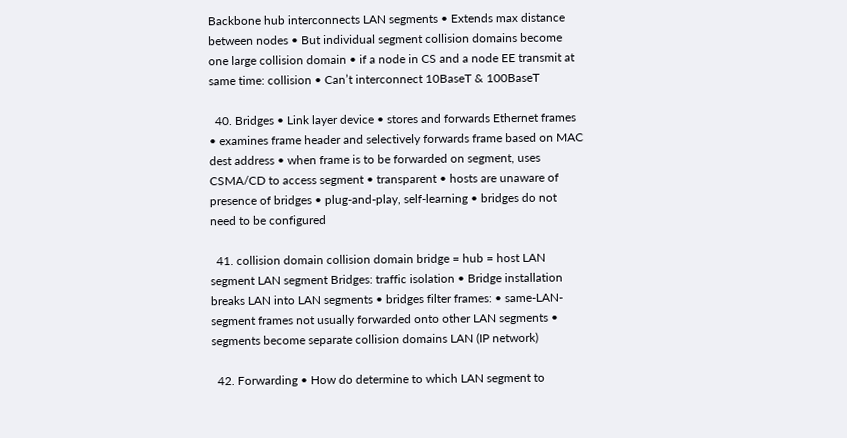Backbone hub interconnects LAN segments • Extends max distance between nodes • But individual segment collision domains become one large collision domain • if a node in CS and a node EE transmit at same time: collision • Can’t interconnect 10BaseT & 100BaseT

  40. Bridges • Link layer device • stores and forwards Ethernet frames • examines frame header and selectively forwards frame based on MAC dest address • when frame is to be forwarded on segment, uses CSMA/CD to access segment • transparent • hosts are unaware of presence of bridges • plug-and-play, self-learning • bridges do not need to be configured

  41. collision domain collision domain bridge = hub = host LAN segment LAN segment Bridges: traffic isolation • Bridge installation breaks LAN into LAN segments • bridges filter frames: • same-LAN-segment frames not usually forwarded onto other LAN segments • segments become separate collision domains LAN (IP network)

  42. Forwarding • How do determine to which LAN segment to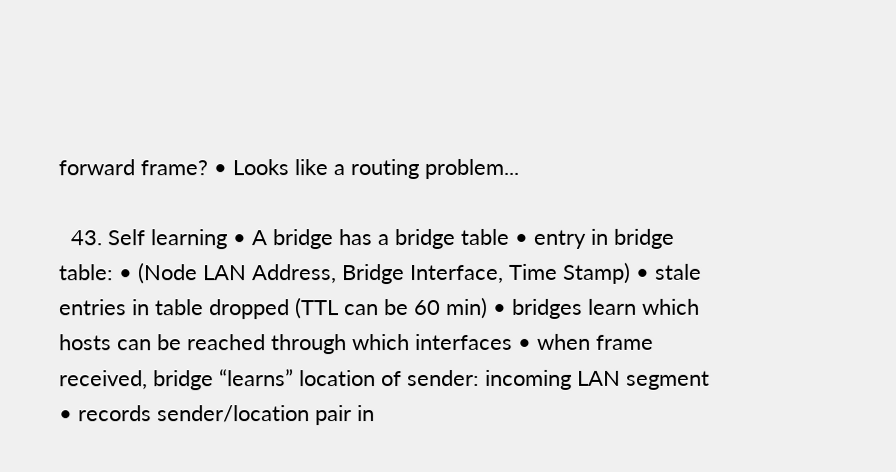forward frame? • Looks like a routing problem...

  43. Self learning • A bridge has a bridge table • entry in bridge table: • (Node LAN Address, Bridge Interface, Time Stamp) • stale entries in table dropped (TTL can be 60 min) • bridges learn which hosts can be reached through which interfaces • when frame received, bridge “learns” location of sender: incoming LAN segment • records sender/location pair in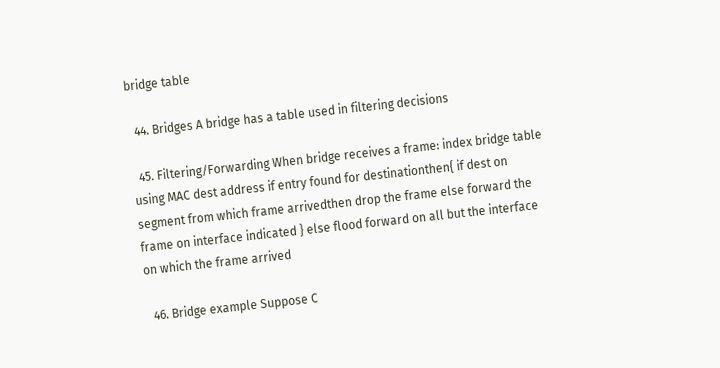bridge table

  44. Bridges A bridge has a table used in filtering decisions

  45. Filtering/Forwarding When bridge receives a frame: index bridge table using MAC dest address if entry found for destinationthen{ if dest on segment from which frame arrivedthen drop the frame else forward the frame on interface indicated } else flood forward on all but the interface on which the frame arrived

  46. Bridge example Suppose C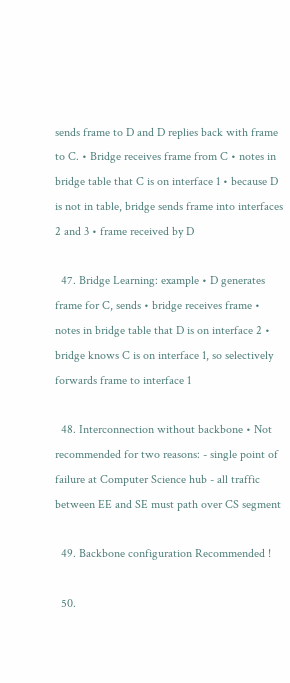sends frame to D and D replies back with frame to C. • Bridge receives frame from C • notes in bridge table that C is on interface 1 • because D is not in table, bridge sends frame into interfaces 2 and 3 • frame received by D

  47. Bridge Learning: example • D generates frame for C, sends • bridge receives frame • notes in bridge table that D is on interface 2 • bridge knows C is on interface 1, so selectively forwards frame to interface 1

  48. Interconnection without backbone • Not recommended for two reasons: - single point of failure at Computer Science hub - all traffic between EE and SE must path over CS segment

  49. Backbone configuration Recommended !

  50.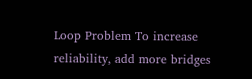Loop Problem To increase reliability, add more bridges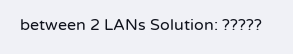between 2 LANs Solution: ?????